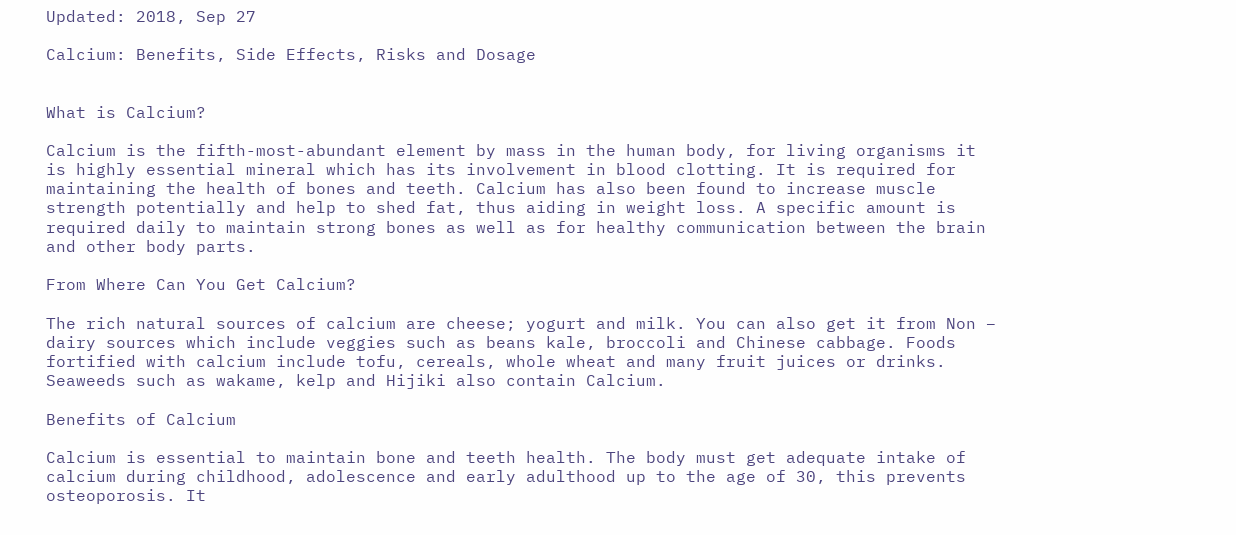Updated: 2018, Sep 27

Calcium: Benefits, Side Effects, Risks and Dosage


What is Calcium?

Calcium is the fifth-most-abundant element by mass in the human body, for living organisms it is highly essential mineral which has its involvement in blood clotting. It is required for maintaining the health of bones and teeth. Calcium has also been found to increase muscle strength potentially and help to shed fat, thus aiding in weight loss. A specific amount is required daily to maintain strong bones as well as for healthy communication between the brain and other body parts.

From Where Can You Get Calcium?

The rich natural sources of calcium are cheese; yogurt and milk. You can also get it from Non – dairy sources which include veggies such as beans kale, broccoli and Chinese cabbage. Foods fortified with calcium include tofu, cereals, whole wheat and many fruit juices or drinks. Seaweeds such as wakame, kelp and Hijiki also contain Calcium.

Benefits of Calcium

Calcium is essential to maintain bone and teeth health. The body must get adequate intake of calcium during childhood, adolescence and early adulthood up to the age of 30, this prevents osteoporosis. It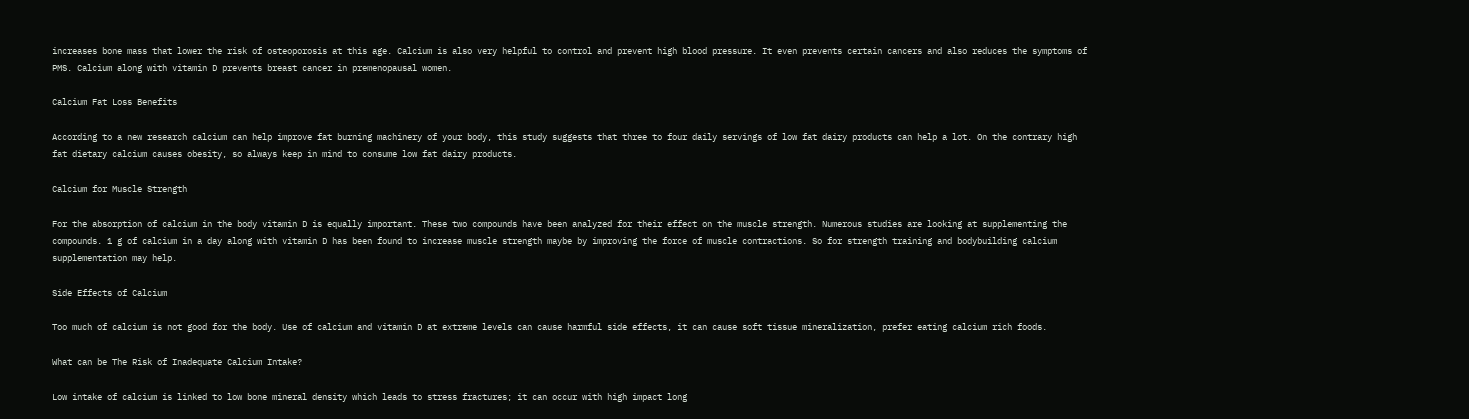increases bone mass that lower the risk of osteoporosis at this age. Calcium is also very helpful to control and prevent high blood pressure. It even prevents certain cancers and also reduces the symptoms of PMS. Calcium along with vitamin D prevents breast cancer in premenopausal women.

Calcium Fat Loss Benefits

According to a new research calcium can help improve fat burning machinery of your body, this study suggests that three to four daily servings of low fat dairy products can help a lot. On the contrary high fat dietary calcium causes obesity, so always keep in mind to consume low fat dairy products.

Calcium for Muscle Strength

For the absorption of calcium in the body vitamin D is equally important. These two compounds have been analyzed for their effect on the muscle strength. Numerous studies are looking at supplementing the compounds. 1 g of calcium in a day along with vitamin D has been found to increase muscle strength maybe by improving the force of muscle contractions. So for strength training and bodybuilding calcium supplementation may help.

Side Effects of Calcium

Too much of calcium is not good for the body. Use of calcium and vitamin D at extreme levels can cause harmful side effects, it can cause soft tissue mineralization, prefer eating calcium rich foods.

What can be The Risk of Inadequate Calcium Intake?

Low intake of calcium is linked to low bone mineral density which leads to stress fractures; it can occur with high impact long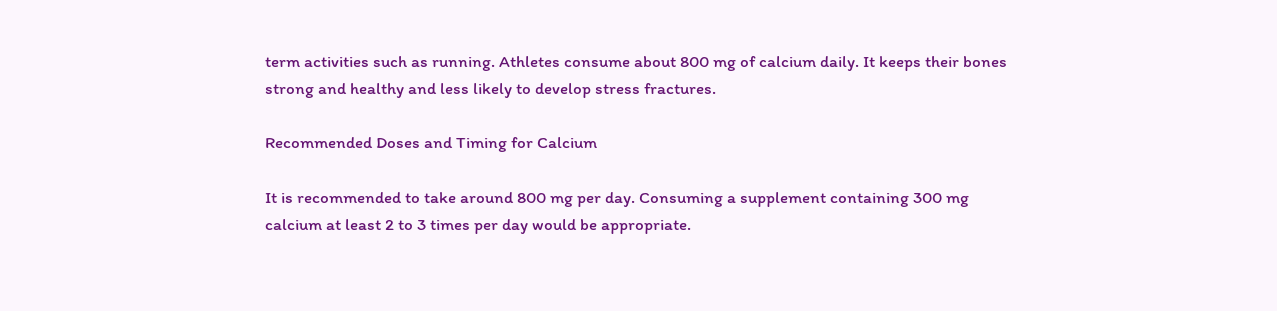term activities such as running. Athletes consume about 800 mg of calcium daily. It keeps their bones strong and healthy and less likely to develop stress fractures.

Recommended Doses and Timing for Calcium

It is recommended to take around 800 mg per day. Consuming a supplement containing 300 mg calcium at least 2 to 3 times per day would be appropriate.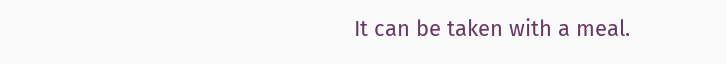It can be taken with a meal.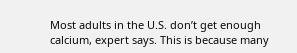Most adults in the U.S. don’t get enough calcium, expert says. This is because many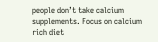people don’t take calcium supplements. Focus on calcium rich diet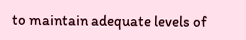to maintain adequate levels of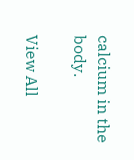calcium in the body.

View All